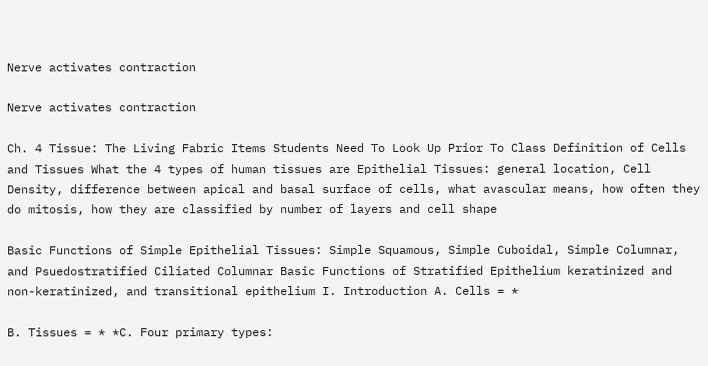Nerve activates contraction

Nerve activates contraction

Ch. 4 Tissue: The Living Fabric Items Students Need To Look Up Prior To Class Definition of Cells and Tissues What the 4 types of human tissues are Epithelial Tissues: general location, Cell Density, difference between apical and basal surface of cells, what avascular means, how often they do mitosis, how they are classified by number of layers and cell shape

Basic Functions of Simple Epithelial Tissues: Simple Squamous, Simple Cuboidal, Simple Columnar, and Psuedostratified Ciliated Columnar Basic Functions of Stratified Epithelium keratinized and non-keratinized, and transitional epithelium I. Introduction A. Cells = *

B. Tissues = * *C. Four primary types: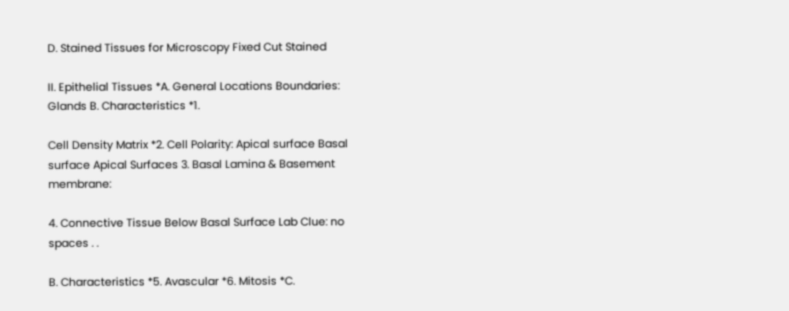D. Stained Tissues for Microscopy Fixed Cut Stained

II. Epithelial Tissues *A. General Locations Boundaries: Glands B. Characteristics *1.

Cell Density Matrix *2. Cell Polarity: Apical surface Basal surface Apical Surfaces 3. Basal Lamina & Basement membrane:

4. Connective Tissue Below Basal Surface Lab Clue: no spaces . .

B. Characteristics *5. Avascular *6. Mitosis *C.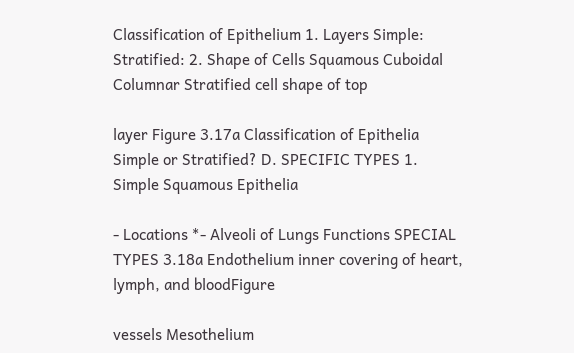Classification of Epithelium 1. Layers Simple: Stratified: 2. Shape of Cells Squamous Cuboidal Columnar Stratified cell shape of top

layer Figure 3.17a Classification of Epithelia Simple or Stratified? D. SPECIFIC TYPES 1. Simple Squamous Epithelia

- Locations *- Alveoli of Lungs Functions SPECIAL TYPES 3.18a Endothelium inner covering of heart, lymph, and bloodFigure

vessels Mesothelium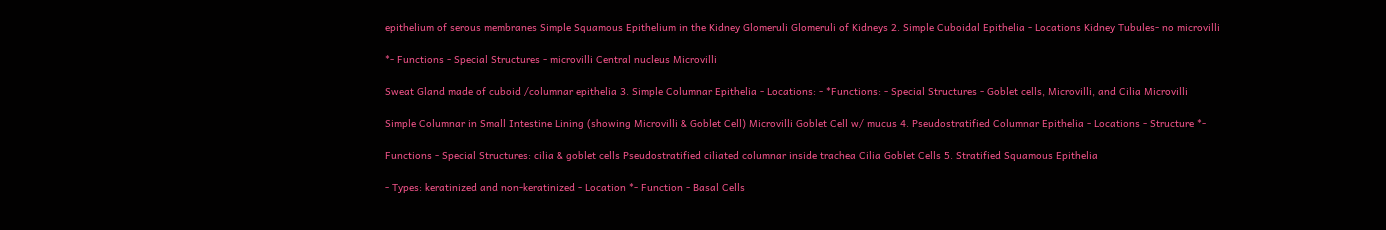epithelium of serous membranes Simple Squamous Epithelium in the Kidney Glomeruli Glomeruli of Kidneys 2. Simple Cuboidal Epithelia - Locations Kidney Tubules- no microvilli

*- Functions - Special Structures - microvilli Central nucleus Microvilli

Sweat Gland made of cuboid /columnar epithelia 3. Simple Columnar Epithelia - Locations: - *Functions: - Special Structures - Goblet cells, Microvilli, and Cilia Microvilli

Simple Columnar in Small Intestine Lining (showing Microvilli & Goblet Cell) Microvilli Goblet Cell w/ mucus 4. Pseudostratified Columnar Epithelia - Locations - Structure *-

Functions - Special Structures: cilia & goblet cells Pseudostratified ciliated columnar inside trachea Cilia Goblet Cells 5. Stratified Squamous Epithelia

- Types: keratinized and non-keratinized - Location *- Function - Basal Cells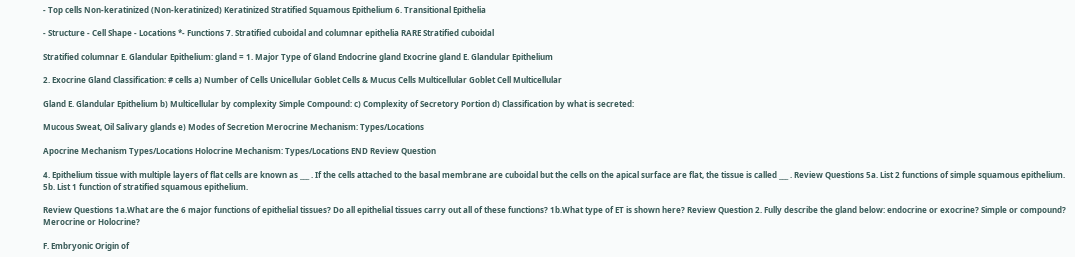- Top cells Non-keratinized (Non-keratinized) Keratinized Stratified Squamous Epithelium 6. Transitional Epithelia

- Structure - Cell Shape - Locations *- Functions 7. Stratified cuboidal and columnar epithelia RARE Stratified cuboidal

Stratified columnar E. Glandular Epithelium: gland = 1. Major Type of Gland Endocrine gland Exocrine gland E. Glandular Epithelium

2. Exocrine Gland Classification: # cells a) Number of Cells Unicellular Goblet Cells & Mucus Cells Multicellular Goblet Cell Multicellular

Gland E. Glandular Epithelium b) Multicellular by complexity Simple Compound: c) Complexity of Secretory Portion d) Classification by what is secreted:

Mucous Sweat, Oil Salivary glands e) Modes of Secretion Merocrine Mechanism: Types/Locations

Apocrine Mechanism Types/Locations Holocrine Mechanism: Types/Locations END Review Question

4. Epithelium tissue with multiple layers of flat cells are known as ___ . If the cells attached to the basal membrane are cuboidal but the cells on the apical surface are flat, the tissue is called ___ . Review Questions 5a. List 2 functions of simple squamous epithelium. 5b. List 1 function of stratified squamous epithelium.

Review Questions 1a.What are the 6 major functions of epithelial tissues? Do all epithelial tissues carry out all of these functions? 1b.What type of ET is shown here? Review Question 2. Fully describe the gland below: endocrine or exocrine? Simple or compound? Merocrine or Holocrine?

F. Embryonic Origin of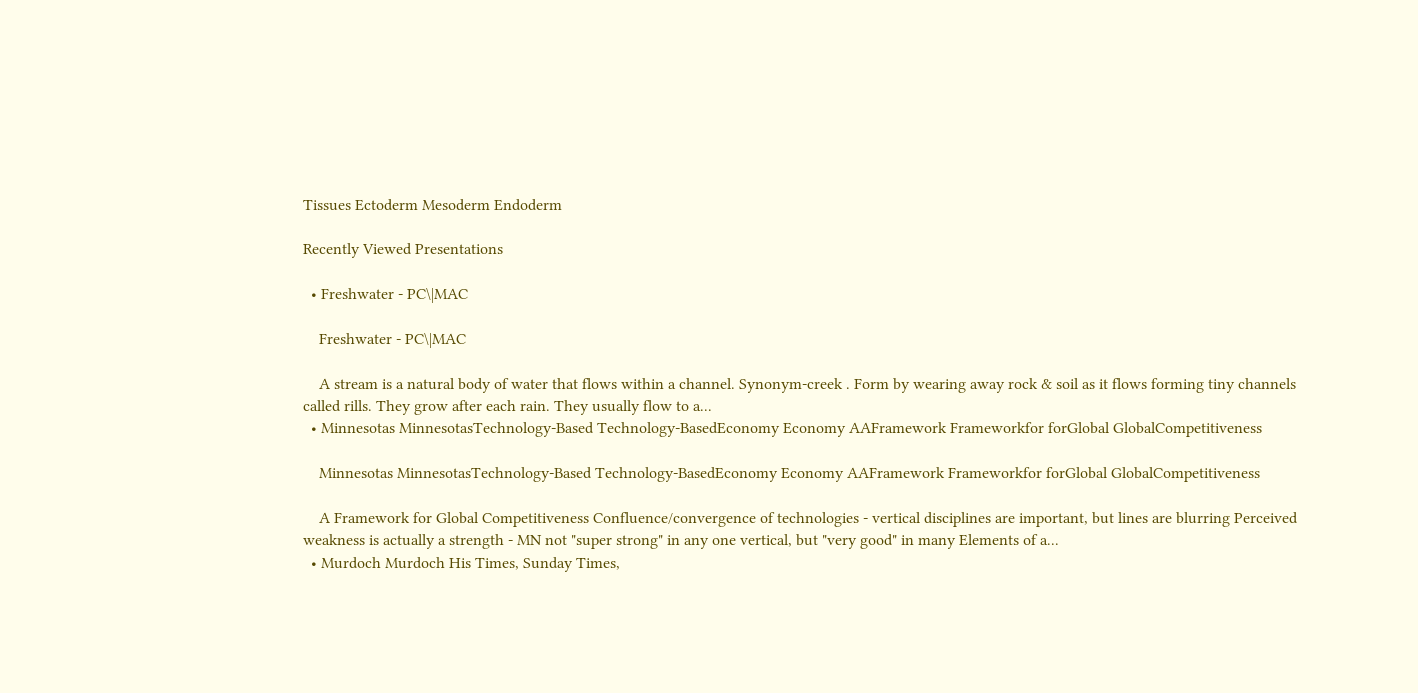Tissues Ectoderm Mesoderm Endoderm

Recently Viewed Presentations

  • Freshwater - PC\|MAC

    Freshwater - PC\|MAC

    A stream is a natural body of water that flows within a channel. Synonym-creek . Form by wearing away rock & soil as it flows forming tiny channels called rills. They grow after each rain. They usually flow to a...
  • Minnesotas MinnesotasTechnology-Based Technology-BasedEconomy Economy AAFramework Frameworkfor forGlobal GlobalCompetitiveness

    Minnesotas MinnesotasTechnology-Based Technology-BasedEconomy Economy AAFramework Frameworkfor forGlobal GlobalCompetitiveness

    A Framework for Global Competitiveness Confluence/convergence of technologies - vertical disciplines are important, but lines are blurring Perceived weakness is actually a strength - MN not "super strong" in any one vertical, but "very good" in many Elements of a...
  • Murdoch Murdoch His Times, Sunday Times,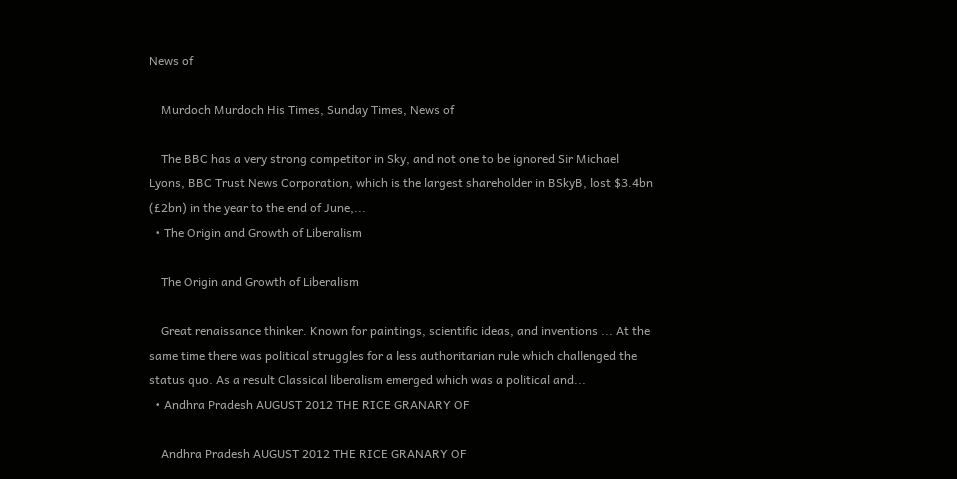News of

    Murdoch Murdoch His Times, Sunday Times, News of

    The BBC has a very strong competitor in Sky, and not one to be ignored Sir Michael Lyons, BBC Trust News Corporation, which is the largest shareholder in BSkyB, lost $3.4bn (£2bn) in the year to the end of June,...
  • The Origin and Growth of Liberalism

    The Origin and Growth of Liberalism

    Great renaissance thinker. Known for paintings, scientific ideas, and inventions ... At the same time there was political struggles for a less authoritarian rule which challenged the status quo. As a result Classical liberalism emerged which was a political and...
  • Andhra Pradesh AUGUST 2012 THE RICE GRANARY OF

    Andhra Pradesh AUGUST 2012 THE RICE GRANARY OF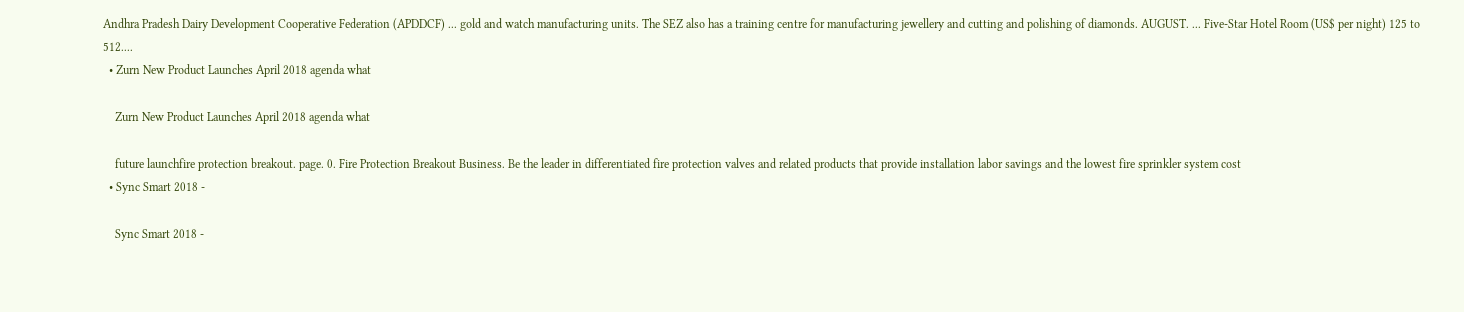Andhra Pradesh Dairy Development Cooperative Federation (APDDCF) ... gold and watch manufacturing units. The SEZ also has a training centre for manufacturing jewellery and cutting and polishing of diamonds. AUGUST. ... Five-Star Hotel Room (US$ per night) 125 to 512....
  • Zurn New Product Launches April 2018 agenda what

    Zurn New Product Launches April 2018 agenda what

    future launchfire protection breakout. page. 0. Fire Protection Breakout Business. Be the leader in differentiated fire protection valves and related products that provide installation labor savings and the lowest fire sprinkler system cost
  • Sync Smart 2018 -

    Sync Smart 2018 -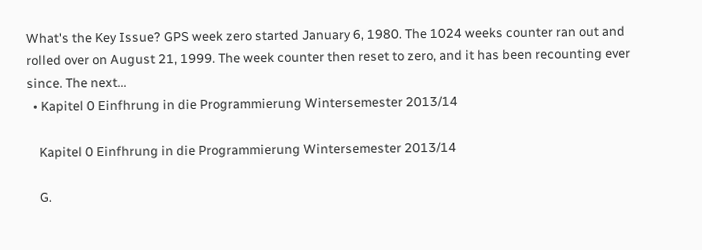What's the Key Issue? GPS week zero started January 6, 1980. The 1024 weeks counter ran out and rolled over on August 21, 1999. The week counter then reset to zero, and it has been recounting ever since. The next...
  • Kapitel 0 Einfhrung in die Programmierung Wintersemester 2013/14

    Kapitel 0 Einfhrung in die Programmierung Wintersemester 2013/14

    G.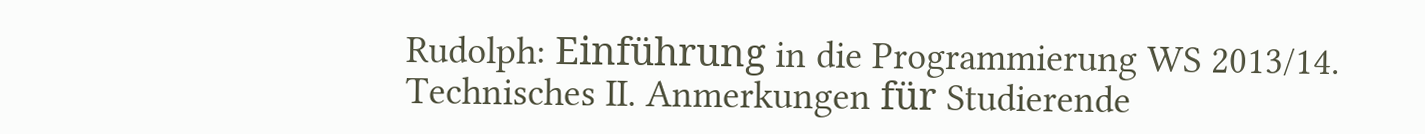Rudolph: Einführung in die Programmierung WS 2013/14. Technisches II. Anmerkungen für Studierende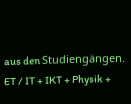aus den Studiengängen. ET / IT + IKT + Physik +